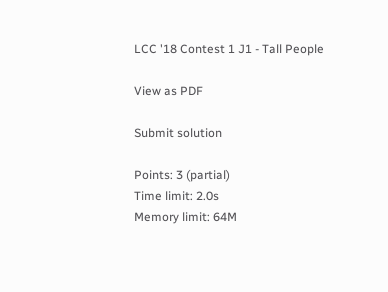LCC '18 Contest 1 J1 - Tall People

View as PDF

Submit solution

Points: 3 (partial)
Time limit: 2.0s
Memory limit: 64M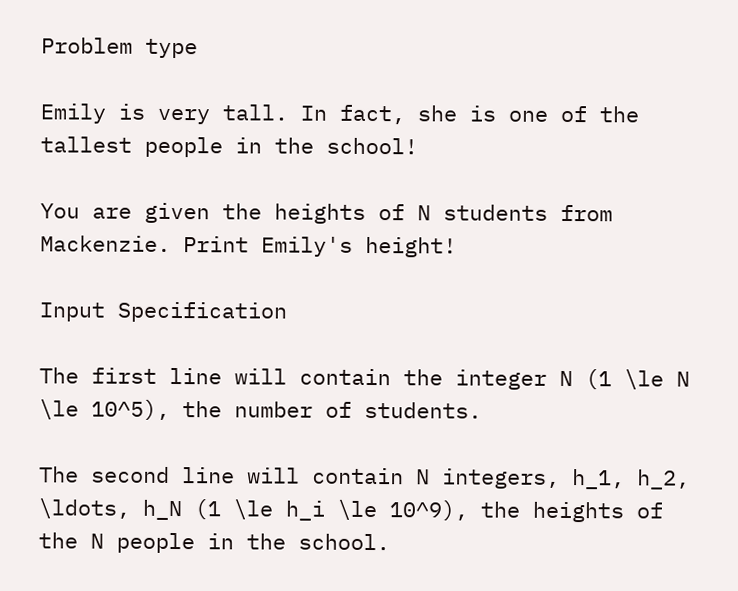Problem type

Emily is very tall. In fact, she is one of the tallest people in the school!

You are given the heights of N students from Mackenzie. Print Emily's height!

Input Specification

The first line will contain the integer N (1 \le N \le 10^5), the number of students.

The second line will contain N integers, h_1, h_2, \ldots, h_N (1 \le h_i \le 10^9), the heights of the N people in the school.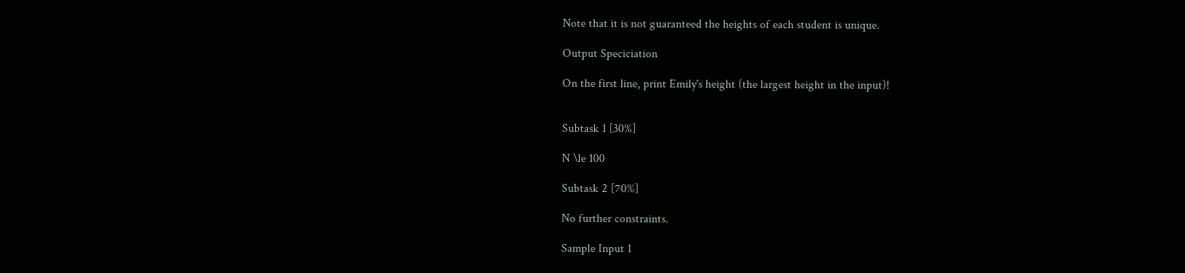Note that it is not guaranteed the heights of each student is unique.

Output Speciciation

On the first line, print Emily's height (the largest height in the input)!


Subtask 1 [30%]

N \le 100

Subtask 2 [70%]

No further constraints.

Sample Input 1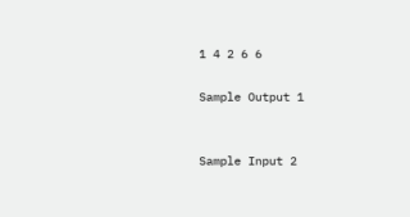1 4 2 6 6

Sample Output 1


Sample Input 2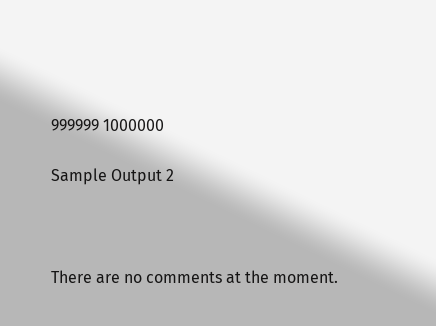999999 1000000

Sample Output 2



There are no comments at the moment.